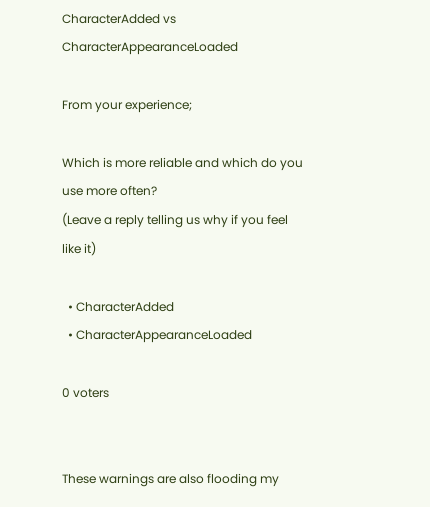CharacterAdded vs CharacterAppearanceLoaded

From your experience;

Which is more reliable and which do you use more often?
(Leave a reply telling us why if you feel like it)

  • CharacterAdded
  • CharacterAppearanceLoaded

0 voters


These warnings are also flooding my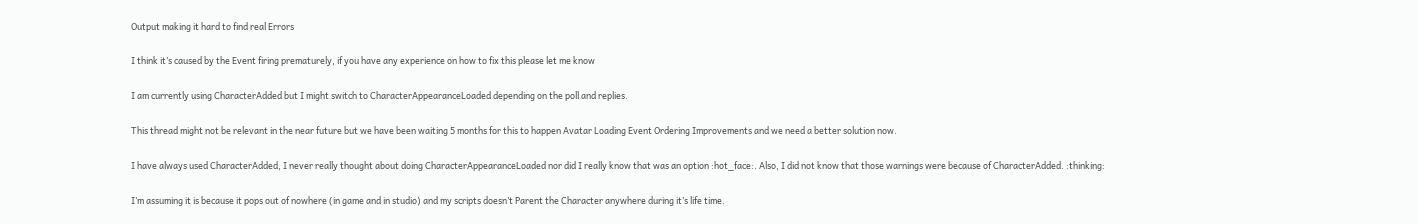Output making it hard to find real Errors

I think it’s caused by the Event firing prematurely, if you have any experience on how to fix this please let me know

I am currently using CharacterAdded but I might switch to CharacterAppearanceLoaded depending on the poll and replies.

This thread might not be relevant in the near future but we have been waiting 5 months for this to happen Avatar Loading Event Ordering Improvements and we need a better solution now.

I have always used CharacterAdded, I never really thought about doing CharacterAppearanceLoaded nor did I really know that was an option :hot_face:. Also, I did not know that those warnings were because of CharacterAdded. :thinking:

I’m assuming it is because it pops out of nowhere (in game and in studio) and my scripts doesn’t Parent the Character anywhere during it’s life time.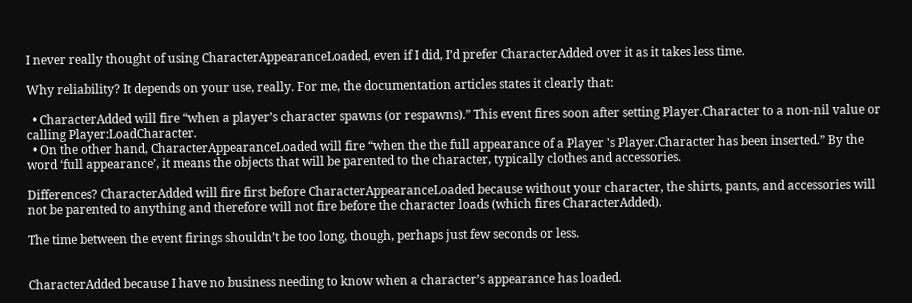I never really thought of using CharacterAppearanceLoaded, even if I did, I’d prefer CharacterAdded over it as it takes less time.

Why reliability? It depends on your use, really. For me, the documentation articles states it clearly that:

  • CharacterAdded will fire “when a player’s character spawns (or respawns).” This event fires soon after setting Player.Character to a non-nil value or calling Player:LoadCharacter.
  • On the other hand, CharacterAppearanceLoaded will fire “when the the full appearance of a Player 's Player.Character has been inserted.” By the word ‘full appearance’, it means the objects that will be parented to the character, typically clothes and accessories.

Differences? CharacterAdded will fire first before CharacterAppearanceLoaded because without your character, the shirts, pants, and accessories will not be parented to anything and therefore will not fire before the character loads (which fires CharacterAdded).

The time between the event firings shouldn’t be too long, though, perhaps just few seconds or less.


CharacterAdded because I have no business needing to know when a character’s appearance has loaded.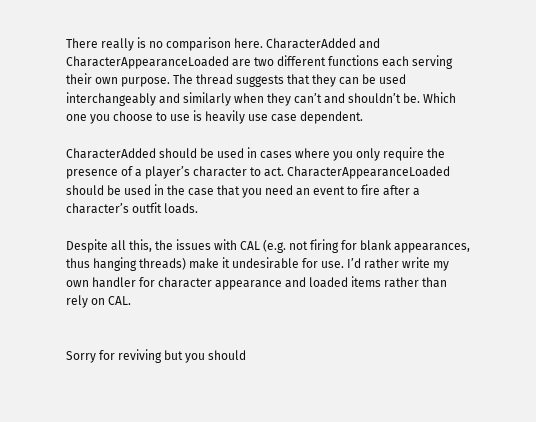There really is no comparison here. CharacterAdded and CharacterAppearanceLoaded are two different functions each serving their own purpose. The thread suggests that they can be used interchangeably and similarly when they can’t and shouldn’t be. Which one you choose to use is heavily use case dependent.

CharacterAdded should be used in cases where you only require the presence of a player’s character to act. CharacterAppearanceLoaded should be used in the case that you need an event to fire after a character’s outfit loads.

Despite all this, the issues with CAL (e.g. not firing for blank appearances, thus hanging threads) make it undesirable for use. I’d rather write my own handler for character appearance and loaded items rather than rely on CAL.


Sorry for reviving but you should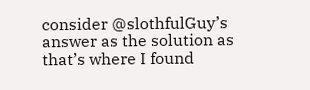consider @slothfulGuy’s answer as the solution as that’s where I found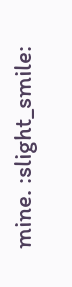mine. :slight_smile: